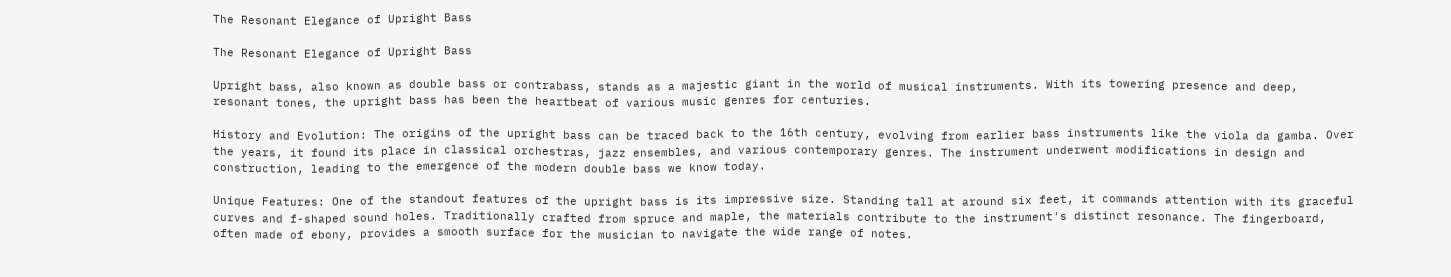The Resonant Elegance of Upright Bass

The Resonant Elegance of Upright Bass

Upright bass, also known as double bass or contrabass, stands as a majestic giant in the world of musical instruments. With its towering presence and deep, resonant tones, the upright bass has been the heartbeat of various music genres for centuries.

History and Evolution: The origins of the upright bass can be traced back to the 16th century, evolving from earlier bass instruments like the viola da gamba. Over the years, it found its place in classical orchestras, jazz ensembles, and various contemporary genres. The instrument underwent modifications in design and construction, leading to the emergence of the modern double bass we know today.

Unique Features: One of the standout features of the upright bass is its impressive size. Standing tall at around six feet, it commands attention with its graceful curves and f-shaped sound holes. Traditionally crafted from spruce and maple, the materials contribute to the instrument's distinct resonance. The fingerboard, often made of ebony, provides a smooth surface for the musician to navigate the wide range of notes.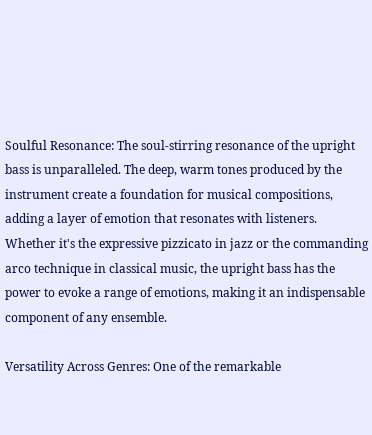Soulful Resonance: The soul-stirring resonance of the upright bass is unparalleled. The deep, warm tones produced by the instrument create a foundation for musical compositions, adding a layer of emotion that resonates with listeners. Whether it's the expressive pizzicato in jazz or the commanding arco technique in classical music, the upright bass has the power to evoke a range of emotions, making it an indispensable component of any ensemble.

Versatility Across Genres: One of the remarkable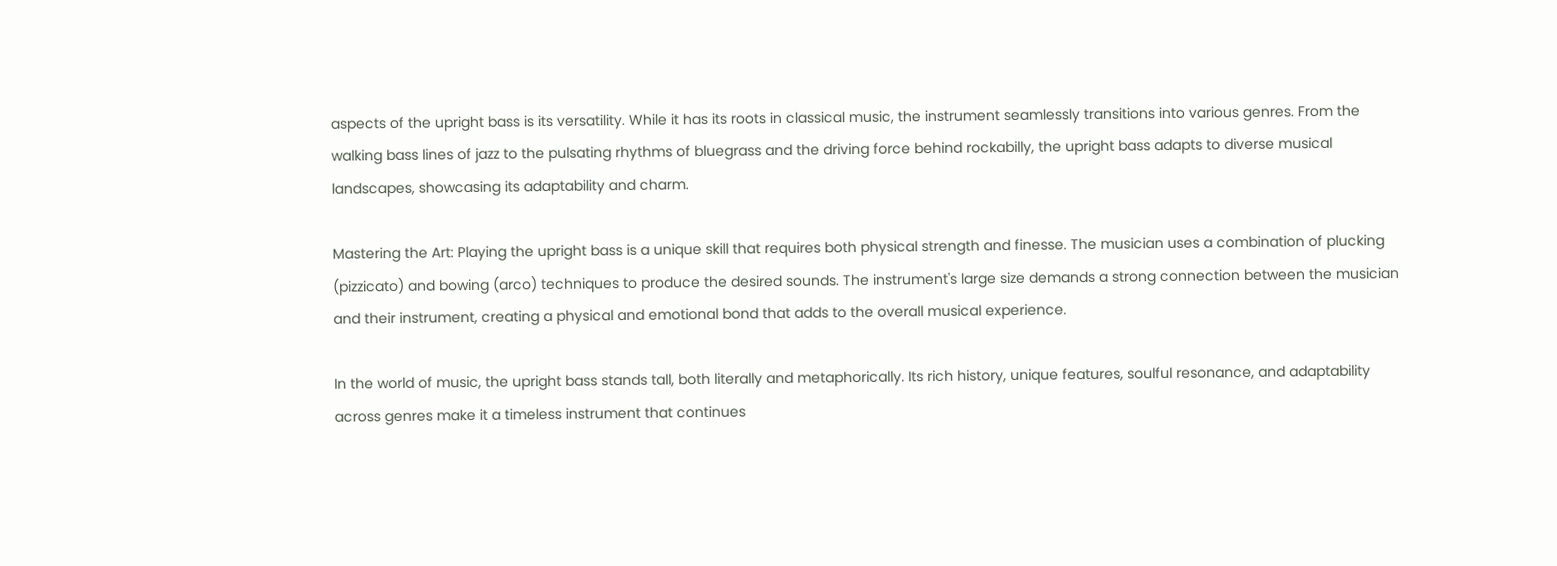aspects of the upright bass is its versatility. While it has its roots in classical music, the instrument seamlessly transitions into various genres. From the walking bass lines of jazz to the pulsating rhythms of bluegrass and the driving force behind rockabilly, the upright bass adapts to diverse musical landscapes, showcasing its adaptability and charm.

Mastering the Art: Playing the upright bass is a unique skill that requires both physical strength and finesse. The musician uses a combination of plucking (pizzicato) and bowing (arco) techniques to produce the desired sounds. The instrument's large size demands a strong connection between the musician and their instrument, creating a physical and emotional bond that adds to the overall musical experience.

In the world of music, the upright bass stands tall, both literally and metaphorically. Its rich history, unique features, soulful resonance, and adaptability across genres make it a timeless instrument that continues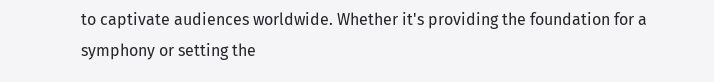to captivate audiences worldwide. Whether it's providing the foundation for a symphony or setting the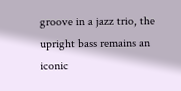groove in a jazz trio, the upright bass remains an iconic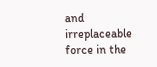and irreplaceable force in the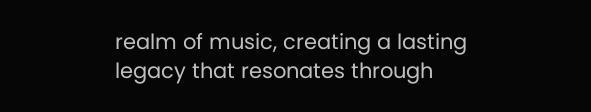realm of music, creating a lasting legacy that resonates through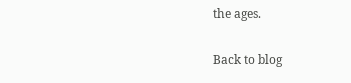the ages.

Back to blog